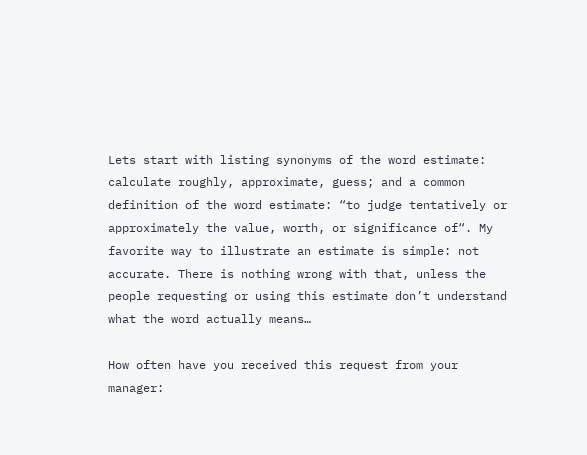Lets start with listing synonyms of the word estimate: calculate roughly, approximate, guess; and a common definition of the word estimate: “to judge tentatively or approximately the value, worth, or significance of“. My favorite way to illustrate an estimate is simple: not accurate. There is nothing wrong with that, unless the people requesting or using this estimate don’t understand what the word actually means…

How often have you received this request from your manager: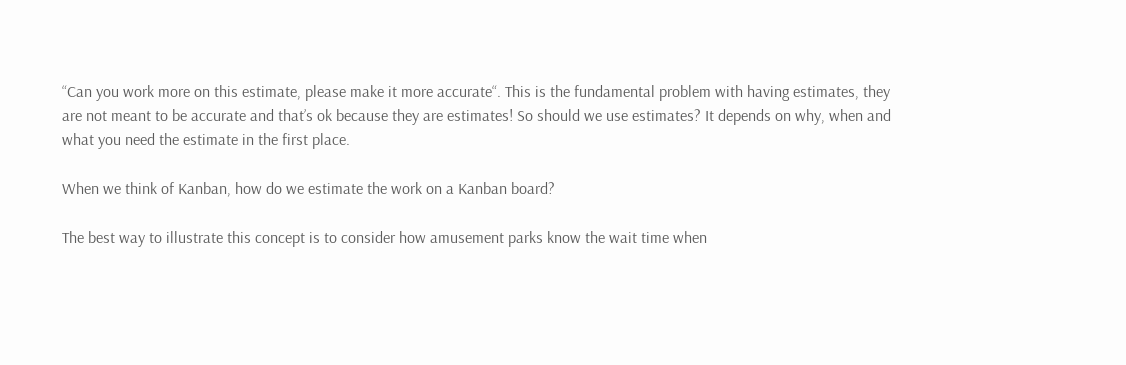“Can you work more on this estimate, please make it more accurate“. This is the fundamental problem with having estimates, they are not meant to be accurate and that’s ok because they are estimates! So should we use estimates? It depends on why, when and what you need the estimate in the first place.

When we think of Kanban, how do we estimate the work on a Kanban board?

The best way to illustrate this concept is to consider how amusement parks know the wait time when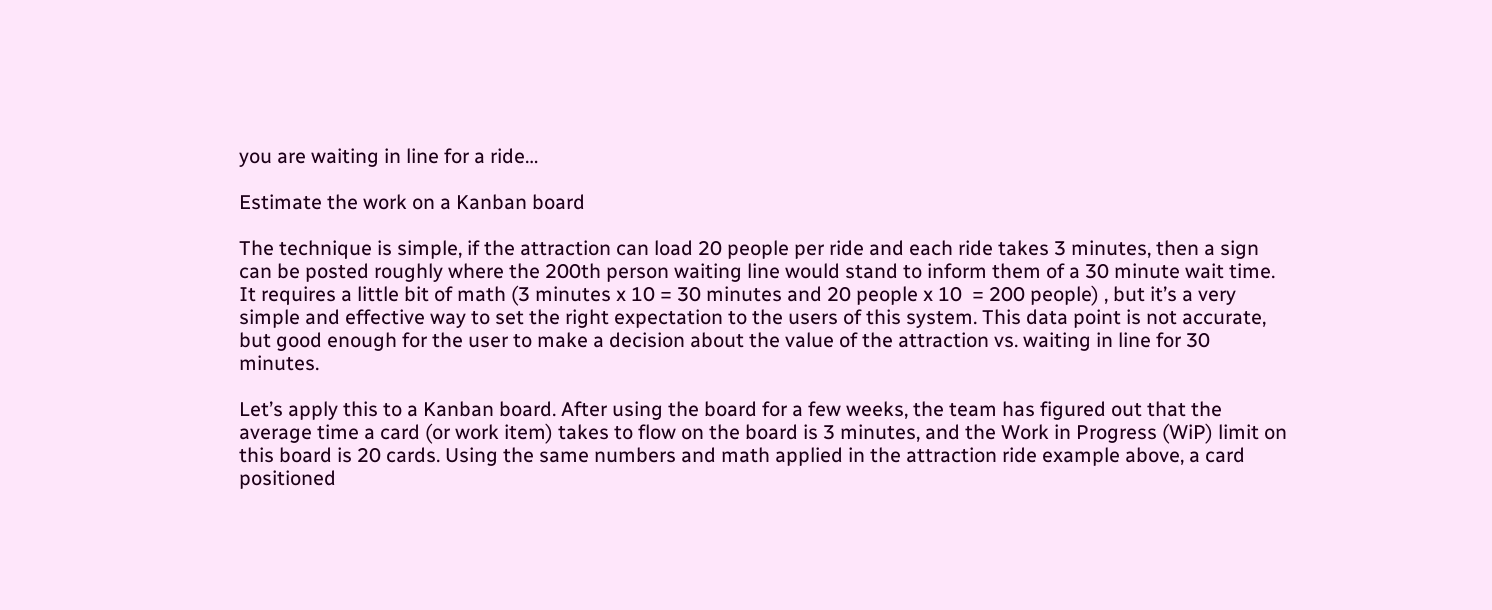you are waiting in line for a ride…

Estimate the work on a Kanban board

The technique is simple, if the attraction can load 20 people per ride and each ride takes 3 minutes, then a sign can be posted roughly where the 200th person waiting line would stand to inform them of a 30 minute wait time. It requires a little bit of math (3 minutes x 10 = 30 minutes and 20 people x 10  = 200 people) , but it’s a very simple and effective way to set the right expectation to the users of this system. This data point is not accurate, but good enough for the user to make a decision about the value of the attraction vs. waiting in line for 30 minutes.

Let’s apply this to a Kanban board. After using the board for a few weeks, the team has figured out that the average time a card (or work item) takes to flow on the board is 3 minutes, and the Work in Progress (WiP) limit on this board is 20 cards. Using the same numbers and math applied in the attraction ride example above, a card positioned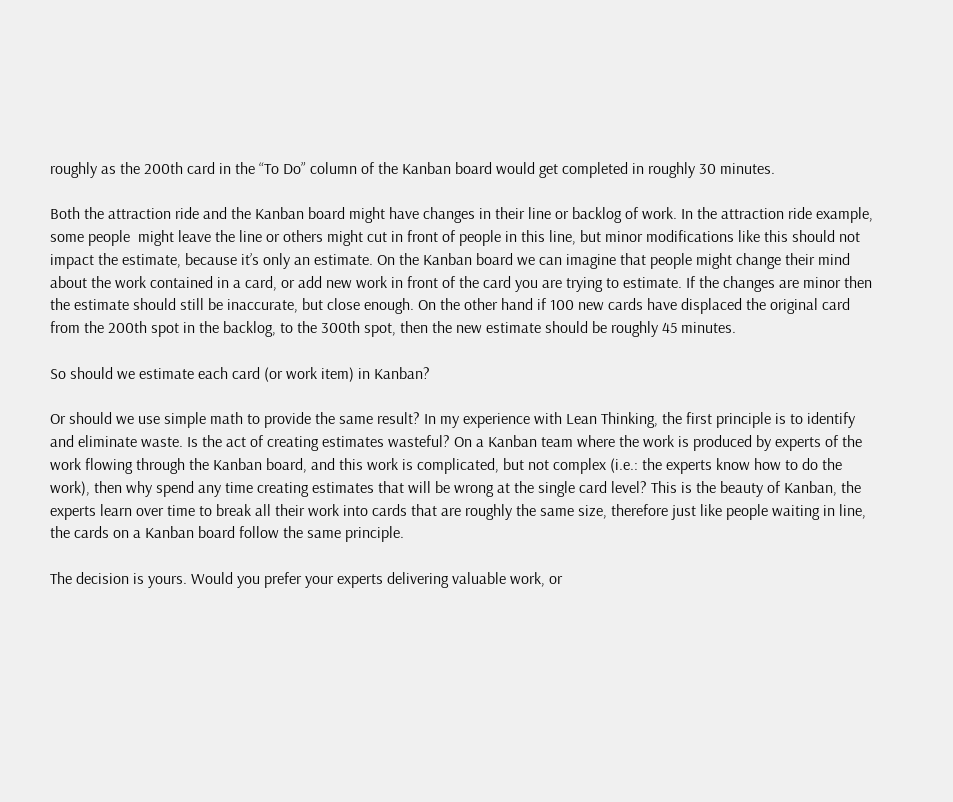roughly as the 200th card in the “To Do” column of the Kanban board would get completed in roughly 30 minutes.

Both the attraction ride and the Kanban board might have changes in their line or backlog of work. In the attraction ride example, some people  might leave the line or others might cut in front of people in this line, but minor modifications like this should not impact the estimate, because it’s only an estimate. On the Kanban board we can imagine that people might change their mind about the work contained in a card, or add new work in front of the card you are trying to estimate. If the changes are minor then the estimate should still be inaccurate, but close enough. On the other hand if 100 new cards have displaced the original card from the 200th spot in the backlog, to the 300th spot, then the new estimate should be roughly 45 minutes.

So should we estimate each card (or work item) in Kanban?

Or should we use simple math to provide the same result? In my experience with Lean Thinking, the first principle is to identify and eliminate waste. Is the act of creating estimates wasteful? On a Kanban team where the work is produced by experts of the work flowing through the Kanban board, and this work is complicated, but not complex (i.e.: the experts know how to do the work), then why spend any time creating estimates that will be wrong at the single card level? This is the beauty of Kanban, the experts learn over time to break all their work into cards that are roughly the same size, therefore just like people waiting in line, the cards on a Kanban board follow the same principle.

The decision is yours. Would you prefer your experts delivering valuable work, or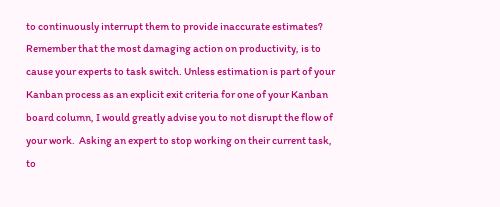to continuously interrupt them to provide inaccurate estimates? Remember that the most damaging action on productivity, is to cause your experts to task switch. Unless estimation is part of your Kanban process as an explicit exit criteria for one of your Kanban board column, I would greatly advise you to not disrupt the flow of your work.  Asking an expert to stop working on their current task, to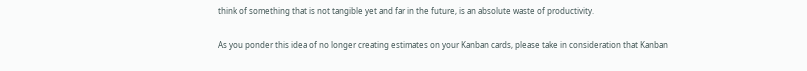think of something that is not tangible yet and far in the future, is an absolute waste of productivity.

As you ponder this idea of no longer creating estimates on your Kanban cards, please take in consideration that Kanban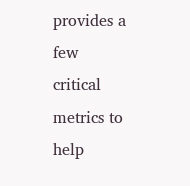provides a few critical metrics to help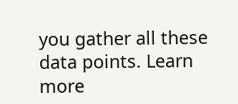you gather all these data points. Learn more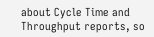about Cycle Time and Throughput reports, so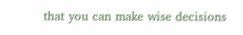that you can make wise decisions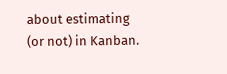about estimating (or not) in Kanban.